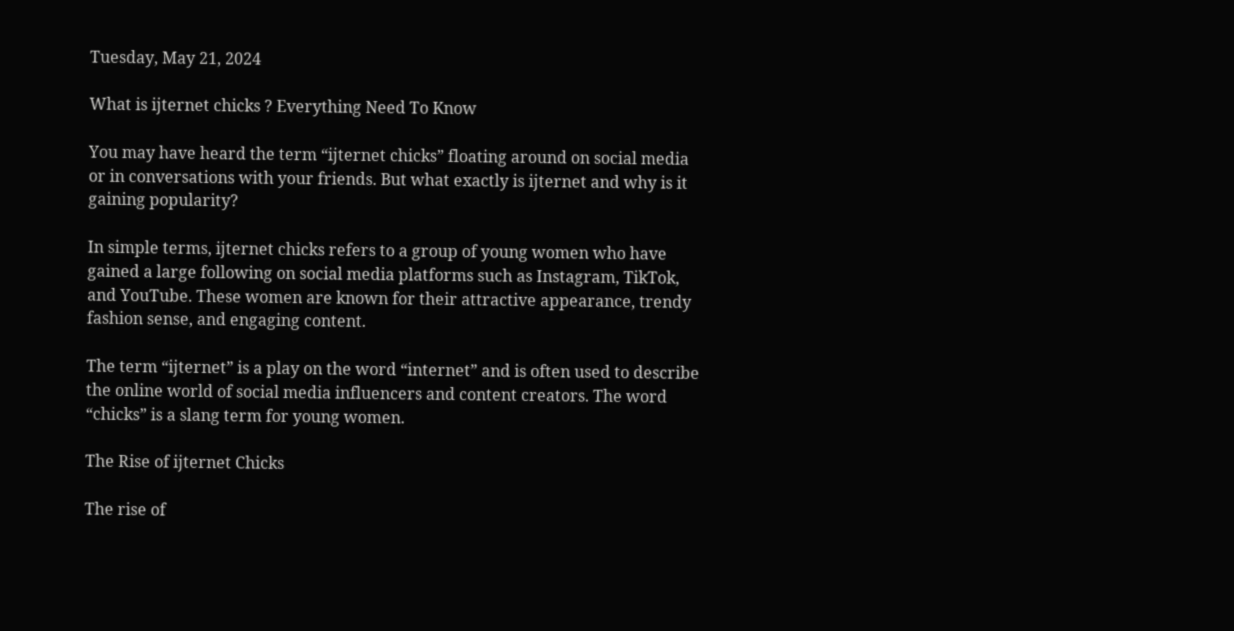Tuesday, May 21, 2024

What is ijternet chicks ? Everything Need To Know

You may have heard the term “ijternet chicks” floating around on social media or in conversations with your friends. But what exactly is ijternet and why is it gaining popularity?

In simple terms, ijternet chicks refers to a group of young women who have gained a large following on social media platforms such as Instagram, TikTok, and YouTube. These women are known for their attractive appearance, trendy fashion sense, and engaging content.

The term “ijternet” is a play on the word “internet” and is often used to describe the online world of social media influencers and content creators. The word “chicks” is a slang term for young women.

The Rise of ijternet Chicks

The rise of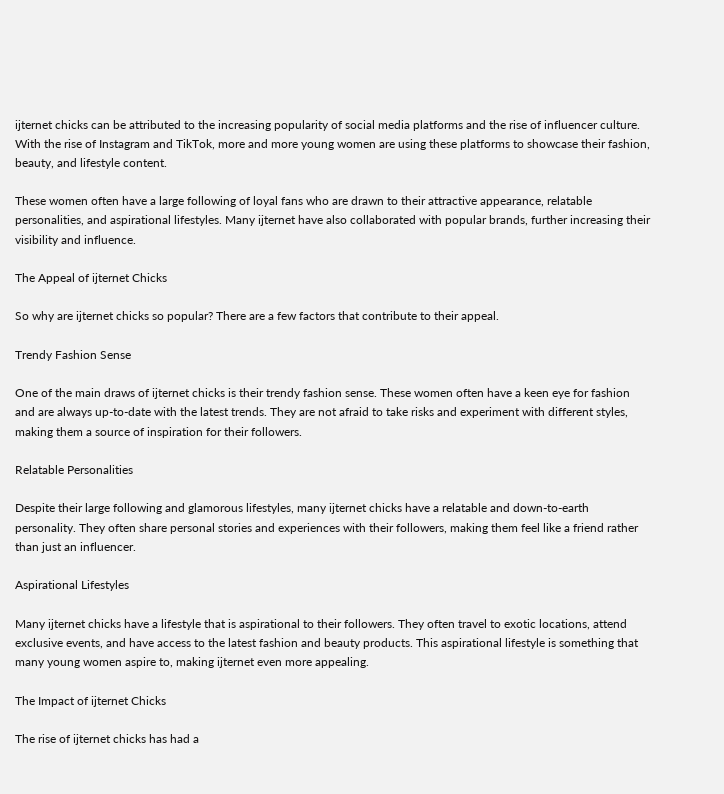ijternet chicks can be attributed to the increasing popularity of social media platforms and the rise of influencer culture. With the rise of Instagram and TikTok, more and more young women are using these platforms to showcase their fashion, beauty, and lifestyle content.

These women often have a large following of loyal fans who are drawn to their attractive appearance, relatable personalities, and aspirational lifestyles. Many ijternet have also collaborated with popular brands, further increasing their visibility and influence.

The Appeal of ijternet Chicks

So why are ijternet chicks so popular? There are a few factors that contribute to their appeal.

Trendy Fashion Sense

One of the main draws of ijternet chicks is their trendy fashion sense. These women often have a keen eye for fashion and are always up-to-date with the latest trends. They are not afraid to take risks and experiment with different styles, making them a source of inspiration for their followers.

Relatable Personalities

Despite their large following and glamorous lifestyles, many ijternet chicks have a relatable and down-to-earth personality. They often share personal stories and experiences with their followers, making them feel like a friend rather than just an influencer.

Aspirational Lifestyles

Many ijternet chicks have a lifestyle that is aspirational to their followers. They often travel to exotic locations, attend exclusive events, and have access to the latest fashion and beauty products. This aspirational lifestyle is something that many young women aspire to, making ijternet even more appealing.

The Impact of ijternet Chicks

The rise of ijternet chicks has had a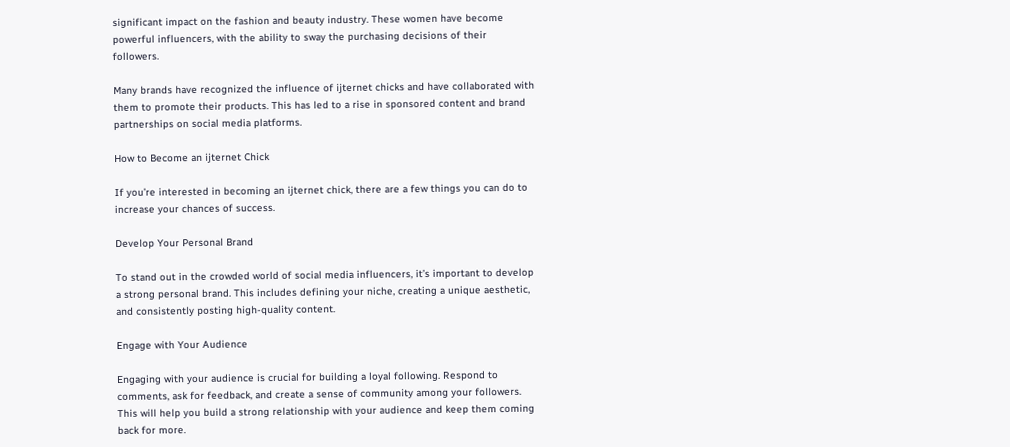significant impact on the fashion and beauty industry. These women have become powerful influencers, with the ability to sway the purchasing decisions of their followers.

Many brands have recognized the influence of ijternet chicks and have collaborated with them to promote their products. This has led to a rise in sponsored content and brand partnerships on social media platforms.

How to Become an ijternet Chick

If you’re interested in becoming an ijternet chick, there are a few things you can do to increase your chances of success.

Develop Your Personal Brand

To stand out in the crowded world of social media influencers, it’s important to develop a strong personal brand. This includes defining your niche, creating a unique aesthetic, and consistently posting high-quality content.

Engage with Your Audience

Engaging with your audience is crucial for building a loyal following. Respond to comments, ask for feedback, and create a sense of community among your followers. This will help you build a strong relationship with your audience and keep them coming back for more.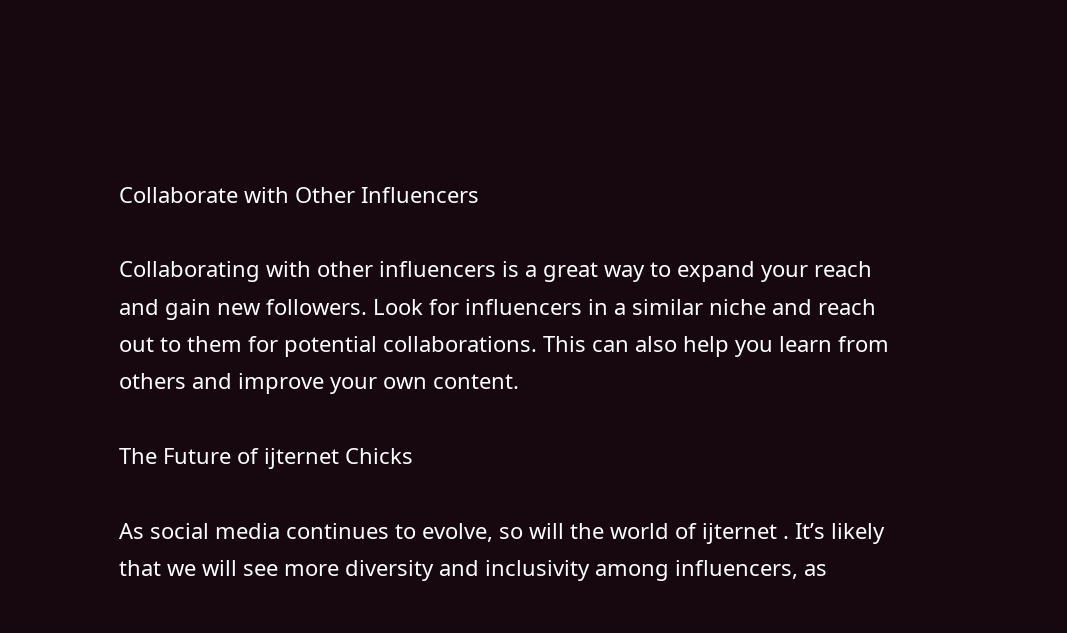Collaborate with Other Influencers

Collaborating with other influencers is a great way to expand your reach and gain new followers. Look for influencers in a similar niche and reach out to them for potential collaborations. This can also help you learn from others and improve your own content.

The Future of ijternet Chicks

As social media continues to evolve, so will the world of ijternet . It’s likely that we will see more diversity and inclusivity among influencers, as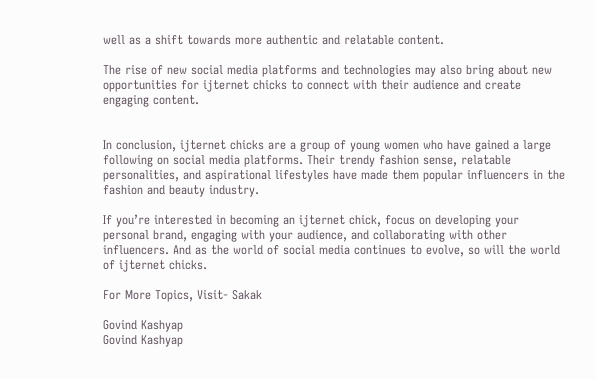well as a shift towards more authentic and relatable content.

The rise of new social media platforms and technologies may also bring about new opportunities for ijternet chicks to connect with their audience and create engaging content.


In conclusion, ijternet chicks are a group of young women who have gained a large following on social media platforms. Their trendy fashion sense, relatable personalities, and aspirational lifestyles have made them popular influencers in the fashion and beauty industry.

If you’re interested in becoming an ijternet chick, focus on developing your personal brand, engaging with your audience, and collaborating with other influencers. And as the world of social media continues to evolve, so will the world of ijternet chicks.

For More Topics, Visit- Sakak

Govind Kashyap
Govind Kashyap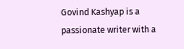Govind Kashyap is a passionate writer with a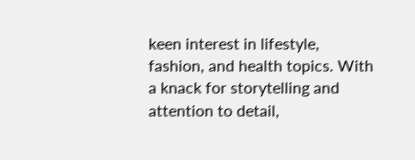keen interest in lifestyle, fashion, and health topics. With a knack for storytelling and attention to detail,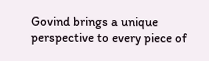Govind brings a unique perspective to every piece of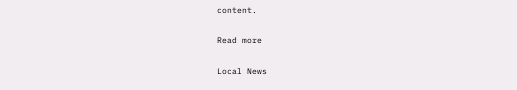content.

Read more

Local News